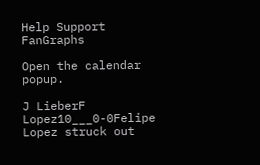Help Support FanGraphs

Open the calendar popup.

J LieberF Lopez10___0-0Felipe Lopez struck out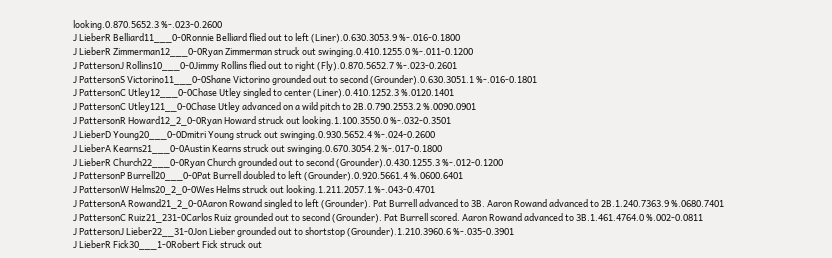looking.0.870.5652.3 %-.023-0.2600
J LieberR Belliard11___0-0Ronnie Belliard flied out to left (Liner).0.630.3053.9 %-.016-0.1800
J LieberR Zimmerman12___0-0Ryan Zimmerman struck out swinging.0.410.1255.0 %-.011-0.1200
J PattersonJ Rollins10___0-0Jimmy Rollins flied out to right (Fly).0.870.5652.7 %-.023-0.2601
J PattersonS Victorino11___0-0Shane Victorino grounded out to second (Grounder).0.630.3051.1 %-.016-0.1801
J PattersonC Utley12___0-0Chase Utley singled to center (Liner).0.410.1252.3 %.0120.1401
J PattersonC Utley121__0-0Chase Utley advanced on a wild pitch to 2B.0.790.2553.2 %.0090.0901
J PattersonR Howard12_2_0-0Ryan Howard struck out looking.1.100.3550.0 %-.032-0.3501
J LieberD Young20___0-0Dmitri Young struck out swinging.0.930.5652.4 %-.024-0.2600
J LieberA Kearns21___0-0Austin Kearns struck out swinging.0.670.3054.2 %-.017-0.1800
J LieberR Church22___0-0Ryan Church grounded out to second (Grounder).0.430.1255.3 %-.012-0.1200
J PattersonP Burrell20___0-0Pat Burrell doubled to left (Grounder).0.920.5661.4 %.0600.6401
J PattersonW Helms20_2_0-0Wes Helms struck out looking.1.211.2057.1 %-.043-0.4701
J PattersonA Rowand21_2_0-0Aaron Rowand singled to left (Grounder). Pat Burrell advanced to 3B. Aaron Rowand advanced to 2B.1.240.7363.9 %.0680.7401
J PattersonC Ruiz21_231-0Carlos Ruiz grounded out to second (Grounder). Pat Burrell scored. Aaron Rowand advanced to 3B.1.461.4764.0 %.002-0.0811
J PattersonJ Lieber22__31-0Jon Lieber grounded out to shortstop (Grounder).1.210.3960.6 %-.035-0.3901
J LieberR Fick30___1-0Robert Fick struck out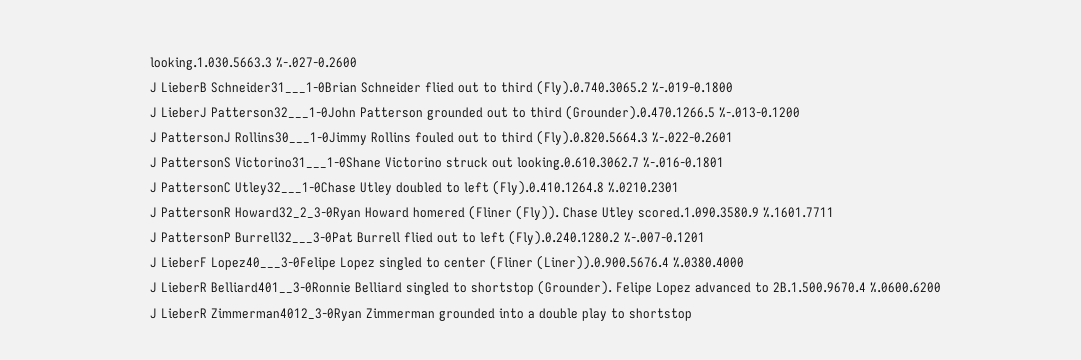looking.1.030.5663.3 %-.027-0.2600
J LieberB Schneider31___1-0Brian Schneider flied out to third (Fly).0.740.3065.2 %-.019-0.1800
J LieberJ Patterson32___1-0John Patterson grounded out to third (Grounder).0.470.1266.5 %-.013-0.1200
J PattersonJ Rollins30___1-0Jimmy Rollins fouled out to third (Fly).0.820.5664.3 %-.022-0.2601
J PattersonS Victorino31___1-0Shane Victorino struck out looking.0.610.3062.7 %-.016-0.1801
J PattersonC Utley32___1-0Chase Utley doubled to left (Fly).0.410.1264.8 %.0210.2301
J PattersonR Howard32_2_3-0Ryan Howard homered (Fliner (Fly)). Chase Utley scored.1.090.3580.9 %.1601.7711
J PattersonP Burrell32___3-0Pat Burrell flied out to left (Fly).0.240.1280.2 %-.007-0.1201
J LieberF Lopez40___3-0Felipe Lopez singled to center (Fliner (Liner)).0.900.5676.4 %.0380.4000
J LieberR Belliard401__3-0Ronnie Belliard singled to shortstop (Grounder). Felipe Lopez advanced to 2B.1.500.9670.4 %.0600.6200
J LieberR Zimmerman4012_3-0Ryan Zimmerman grounded into a double play to shortstop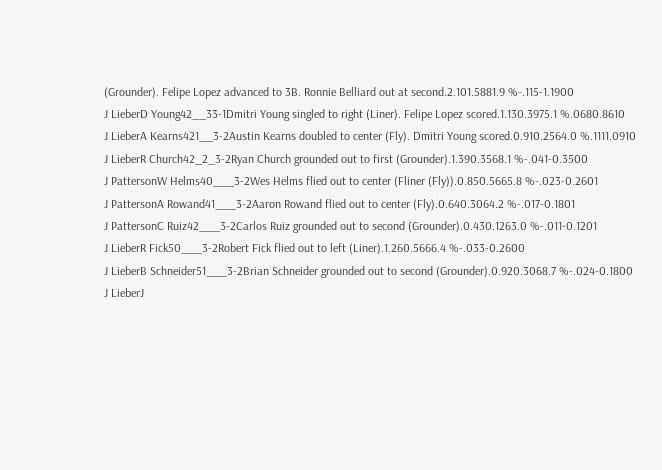(Grounder). Felipe Lopez advanced to 3B. Ronnie Belliard out at second.2.101.5881.9 %-.115-1.1900
J LieberD Young42__33-1Dmitri Young singled to right (Liner). Felipe Lopez scored.1.130.3975.1 %.0680.8610
J LieberA Kearns421__3-2Austin Kearns doubled to center (Fly). Dmitri Young scored.0.910.2564.0 %.1111.0910
J LieberR Church42_2_3-2Ryan Church grounded out to first (Grounder).1.390.3568.1 %-.041-0.3500
J PattersonW Helms40___3-2Wes Helms flied out to center (Fliner (Fly)).0.850.5665.8 %-.023-0.2601
J PattersonA Rowand41___3-2Aaron Rowand flied out to center (Fly).0.640.3064.2 %-.017-0.1801
J PattersonC Ruiz42___3-2Carlos Ruiz grounded out to second (Grounder).0.430.1263.0 %-.011-0.1201
J LieberR Fick50___3-2Robert Fick flied out to left (Liner).1.260.5666.4 %-.033-0.2600
J LieberB Schneider51___3-2Brian Schneider grounded out to second (Grounder).0.920.3068.7 %-.024-0.1800
J LieberJ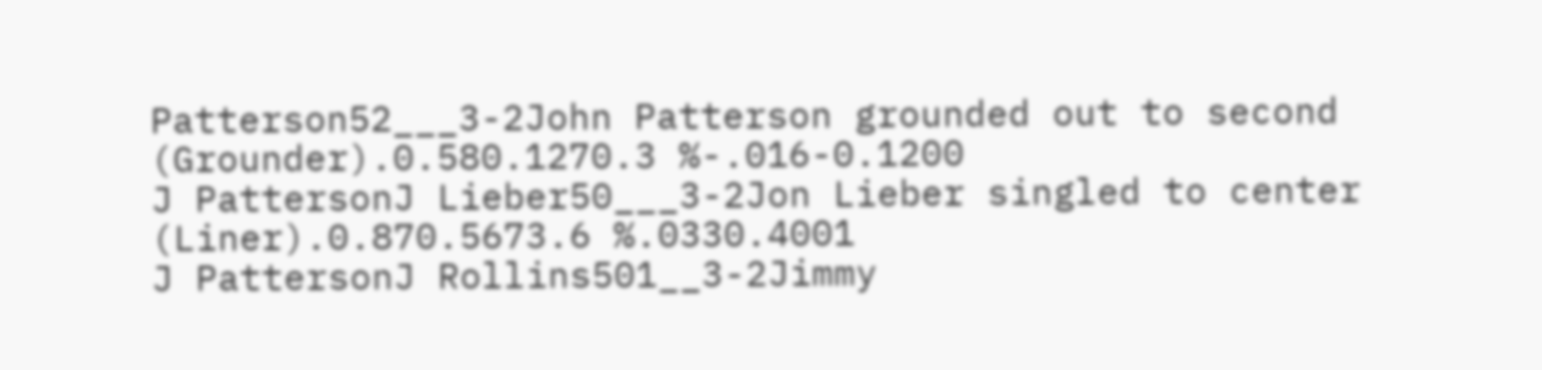Patterson52___3-2John Patterson grounded out to second (Grounder).0.580.1270.3 %-.016-0.1200
J PattersonJ Lieber50___3-2Jon Lieber singled to center (Liner).0.870.5673.6 %.0330.4001
J PattersonJ Rollins501__3-2Jimmy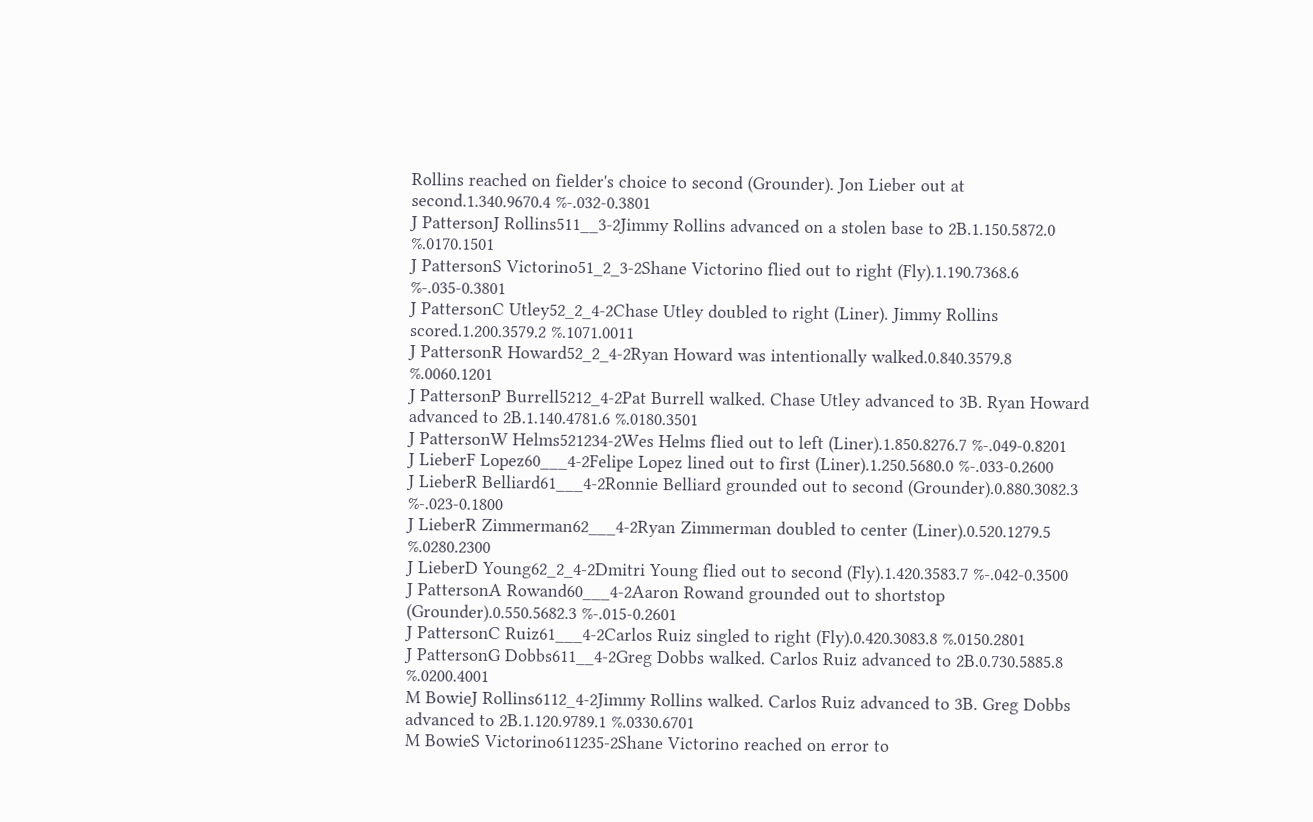Rollins reached on fielder's choice to second (Grounder). Jon Lieber out at second.1.340.9670.4 %-.032-0.3801
J PattersonJ Rollins511__3-2Jimmy Rollins advanced on a stolen base to 2B.1.150.5872.0 %.0170.1501
J PattersonS Victorino51_2_3-2Shane Victorino flied out to right (Fly).1.190.7368.6 %-.035-0.3801
J PattersonC Utley52_2_4-2Chase Utley doubled to right (Liner). Jimmy Rollins scored.1.200.3579.2 %.1071.0011
J PattersonR Howard52_2_4-2Ryan Howard was intentionally walked.0.840.3579.8 %.0060.1201
J PattersonP Burrell5212_4-2Pat Burrell walked. Chase Utley advanced to 3B. Ryan Howard advanced to 2B.1.140.4781.6 %.0180.3501
J PattersonW Helms521234-2Wes Helms flied out to left (Liner).1.850.8276.7 %-.049-0.8201
J LieberF Lopez60___4-2Felipe Lopez lined out to first (Liner).1.250.5680.0 %-.033-0.2600
J LieberR Belliard61___4-2Ronnie Belliard grounded out to second (Grounder).0.880.3082.3 %-.023-0.1800
J LieberR Zimmerman62___4-2Ryan Zimmerman doubled to center (Liner).0.520.1279.5 %.0280.2300
J LieberD Young62_2_4-2Dmitri Young flied out to second (Fly).1.420.3583.7 %-.042-0.3500
J PattersonA Rowand60___4-2Aaron Rowand grounded out to shortstop (Grounder).0.550.5682.3 %-.015-0.2601
J PattersonC Ruiz61___4-2Carlos Ruiz singled to right (Fly).0.420.3083.8 %.0150.2801
J PattersonG Dobbs611__4-2Greg Dobbs walked. Carlos Ruiz advanced to 2B.0.730.5885.8 %.0200.4001
M BowieJ Rollins6112_4-2Jimmy Rollins walked. Carlos Ruiz advanced to 3B. Greg Dobbs advanced to 2B.1.120.9789.1 %.0330.6701
M BowieS Victorino611235-2Shane Victorino reached on error to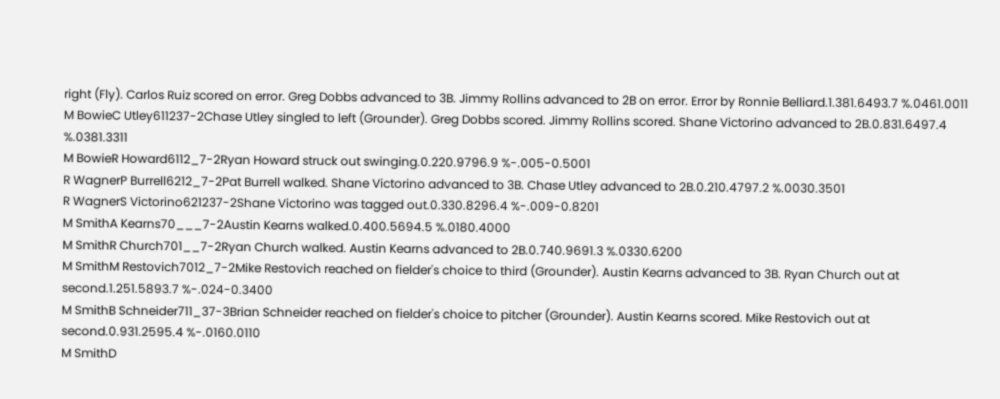right (Fly). Carlos Ruiz scored on error. Greg Dobbs advanced to 3B. Jimmy Rollins advanced to 2B on error. Error by Ronnie Belliard.1.381.6493.7 %.0461.0011
M BowieC Utley611237-2Chase Utley singled to left (Grounder). Greg Dobbs scored. Jimmy Rollins scored. Shane Victorino advanced to 2B.0.831.6497.4 %.0381.3311
M BowieR Howard6112_7-2Ryan Howard struck out swinging.0.220.9796.9 %-.005-0.5001
R WagnerP Burrell6212_7-2Pat Burrell walked. Shane Victorino advanced to 3B. Chase Utley advanced to 2B.0.210.4797.2 %.0030.3501
R WagnerS Victorino621237-2Shane Victorino was tagged out.0.330.8296.4 %-.009-0.8201
M SmithA Kearns70___7-2Austin Kearns walked.0.400.5694.5 %.0180.4000
M SmithR Church701__7-2Ryan Church walked. Austin Kearns advanced to 2B.0.740.9691.3 %.0330.6200
M SmithM Restovich7012_7-2Mike Restovich reached on fielder's choice to third (Grounder). Austin Kearns advanced to 3B. Ryan Church out at second.1.251.5893.7 %-.024-0.3400
M SmithB Schneider711_37-3Brian Schneider reached on fielder's choice to pitcher (Grounder). Austin Kearns scored. Mike Restovich out at second.0.931.2595.4 %-.0160.0110
M SmithD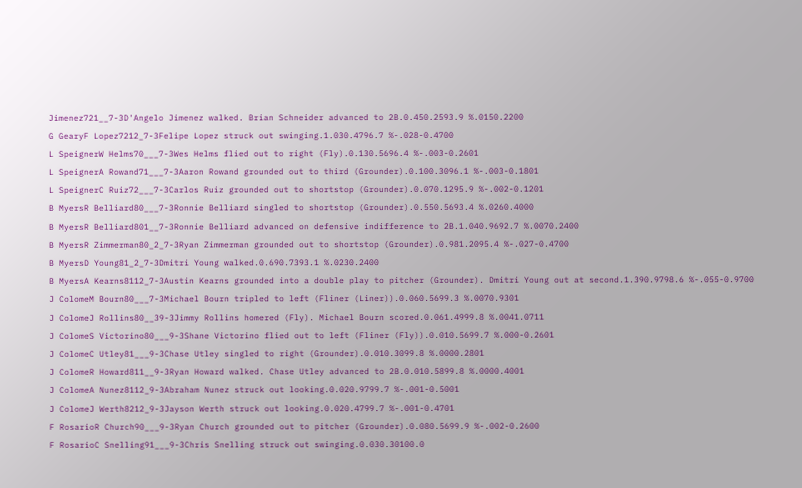Jimenez721__7-3D'Angelo Jimenez walked. Brian Schneider advanced to 2B.0.450.2593.9 %.0150.2200
G GearyF Lopez7212_7-3Felipe Lopez struck out swinging.1.030.4796.7 %-.028-0.4700
L SpeignerW Helms70___7-3Wes Helms flied out to right (Fly).0.130.5696.4 %-.003-0.2601
L SpeignerA Rowand71___7-3Aaron Rowand grounded out to third (Grounder).0.100.3096.1 %-.003-0.1801
L SpeignerC Ruiz72___7-3Carlos Ruiz grounded out to shortstop (Grounder).0.070.1295.9 %-.002-0.1201
B MyersR Belliard80___7-3Ronnie Belliard singled to shortstop (Grounder).0.550.5693.4 %.0260.4000
B MyersR Belliard801__7-3Ronnie Belliard advanced on defensive indifference to 2B.1.040.9692.7 %.0070.2400
B MyersR Zimmerman80_2_7-3Ryan Zimmerman grounded out to shortstop (Grounder).0.981.2095.4 %-.027-0.4700
B MyersD Young81_2_7-3Dmitri Young walked.0.690.7393.1 %.0230.2400
B MyersA Kearns8112_7-3Austin Kearns grounded into a double play to pitcher (Grounder). Dmitri Young out at second.1.390.9798.6 %-.055-0.9700
J ColomeM Bourn80___7-3Michael Bourn tripled to left (Fliner (Liner)).0.060.5699.3 %.0070.9301
J ColomeJ Rollins80__39-3Jimmy Rollins homered (Fly). Michael Bourn scored.0.061.4999.8 %.0041.0711
J ColomeS Victorino80___9-3Shane Victorino flied out to left (Fliner (Fly)).0.010.5699.7 %.000-0.2601
J ColomeC Utley81___9-3Chase Utley singled to right (Grounder).0.010.3099.8 %.0000.2801
J ColomeR Howard811__9-3Ryan Howard walked. Chase Utley advanced to 2B.0.010.5899.8 %.0000.4001
J ColomeA Nunez8112_9-3Abraham Nunez struck out looking.0.020.9799.7 %-.001-0.5001
J ColomeJ Werth8212_9-3Jayson Werth struck out looking.0.020.4799.7 %-.001-0.4701
F RosarioR Church90___9-3Ryan Church grounded out to pitcher (Grounder).0.080.5699.9 %-.002-0.2600
F RosarioC Snelling91___9-3Chris Snelling struck out swinging.0.030.30100.0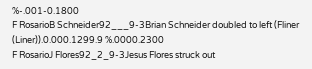%-.001-0.1800
F RosarioB Schneider92___9-3Brian Schneider doubled to left (Fliner (Liner)).0.000.1299.9 %.0000.2300
F RosarioJ Flores92_2_9-3Jesus Flores struck out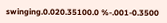swinging.0.020.35100.0 %-.001-0.3500